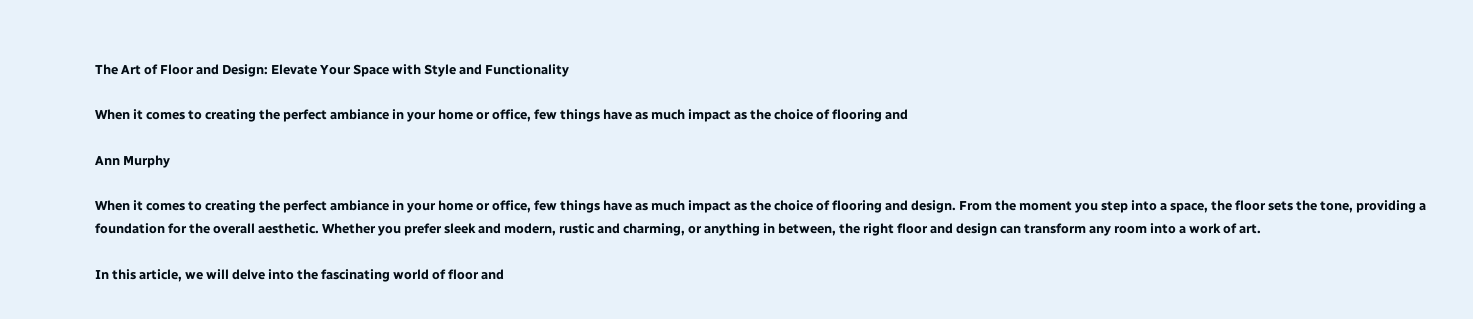The Art of Floor and Design: Elevate Your Space with Style and Functionality

When it comes to creating the perfect ambiance in your home or office, few things have as much impact as the choice of flooring and

Ann Murphy

When it comes to creating the perfect ambiance in your home or office, few things have as much impact as the choice of flooring and design. From the moment you step into a space, the floor sets the tone, providing a foundation for the overall aesthetic. Whether you prefer sleek and modern, rustic and charming, or anything in between, the right floor and design can transform any room into a work of art.

In this article, we will delve into the fascinating world of floor and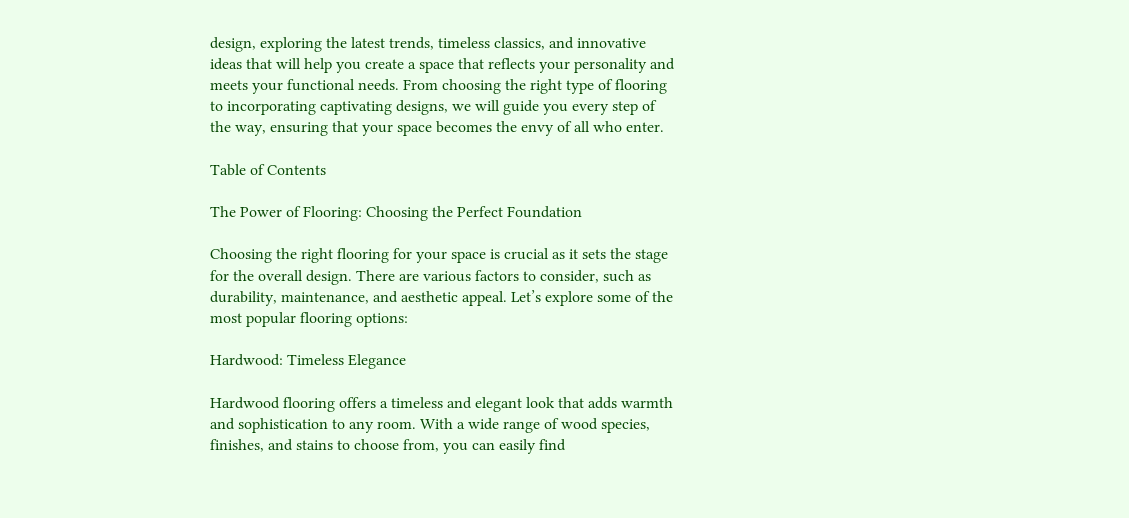design, exploring the latest trends, timeless classics, and innovative ideas that will help you create a space that reflects your personality and meets your functional needs. From choosing the right type of flooring to incorporating captivating designs, we will guide you every step of the way, ensuring that your space becomes the envy of all who enter.

Table of Contents

The Power of Flooring: Choosing the Perfect Foundation

Choosing the right flooring for your space is crucial as it sets the stage for the overall design. There are various factors to consider, such as durability, maintenance, and aesthetic appeal. Let’s explore some of the most popular flooring options:

Hardwood: Timeless Elegance

Hardwood flooring offers a timeless and elegant look that adds warmth and sophistication to any room. With a wide range of wood species, finishes, and stains to choose from, you can easily find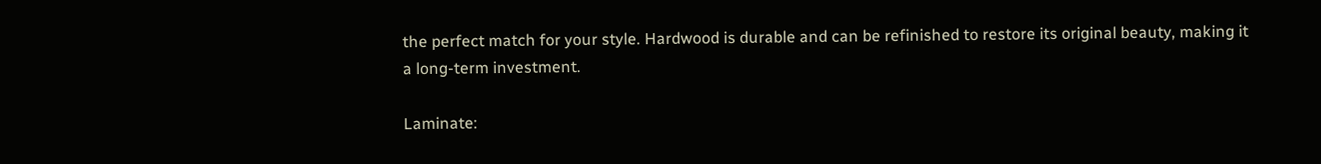the perfect match for your style. Hardwood is durable and can be refinished to restore its original beauty, making it a long-term investment.

Laminate: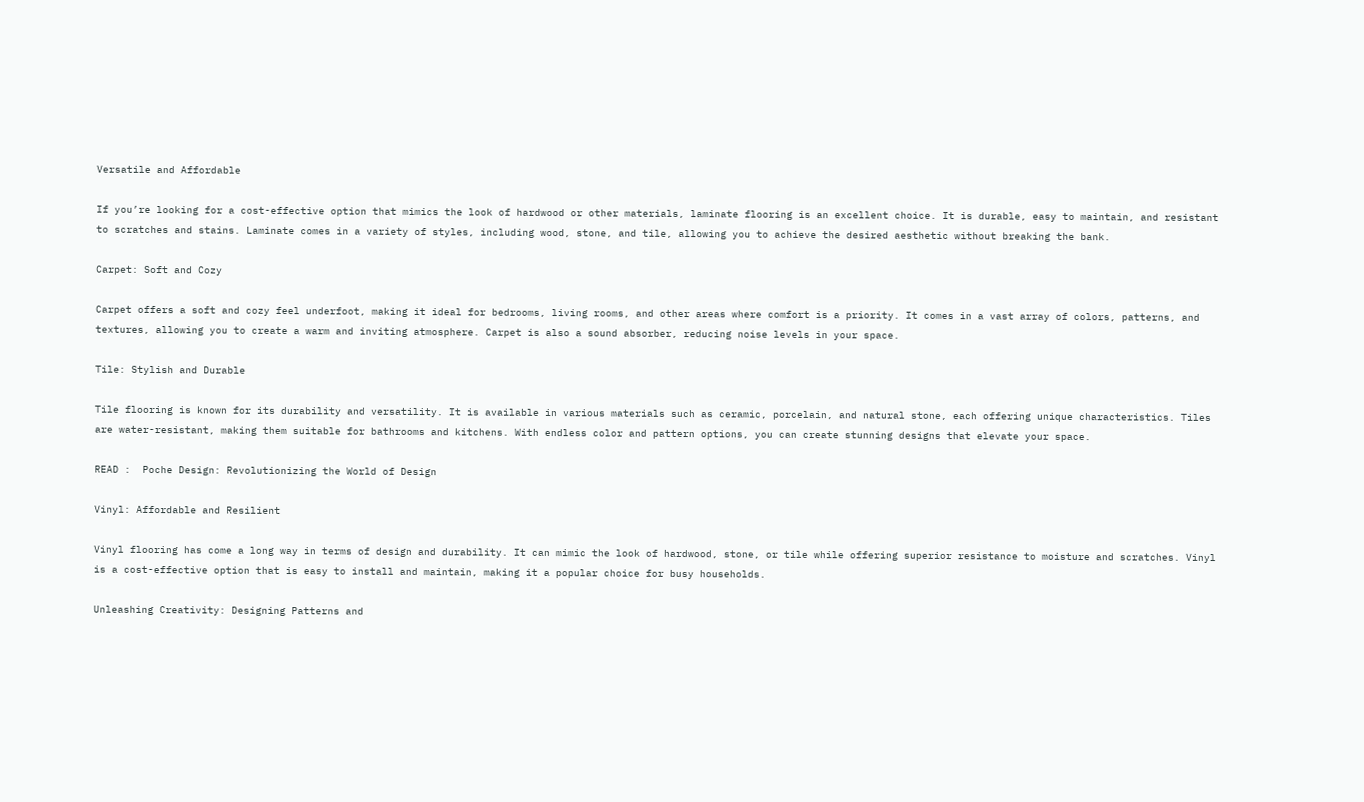Versatile and Affordable

If you’re looking for a cost-effective option that mimics the look of hardwood or other materials, laminate flooring is an excellent choice. It is durable, easy to maintain, and resistant to scratches and stains. Laminate comes in a variety of styles, including wood, stone, and tile, allowing you to achieve the desired aesthetic without breaking the bank.

Carpet: Soft and Cozy

Carpet offers a soft and cozy feel underfoot, making it ideal for bedrooms, living rooms, and other areas where comfort is a priority. It comes in a vast array of colors, patterns, and textures, allowing you to create a warm and inviting atmosphere. Carpet is also a sound absorber, reducing noise levels in your space.

Tile: Stylish and Durable

Tile flooring is known for its durability and versatility. It is available in various materials such as ceramic, porcelain, and natural stone, each offering unique characteristics. Tiles are water-resistant, making them suitable for bathrooms and kitchens. With endless color and pattern options, you can create stunning designs that elevate your space.

READ :  Poche Design: Revolutionizing the World of Design

Vinyl: Affordable and Resilient

Vinyl flooring has come a long way in terms of design and durability. It can mimic the look of hardwood, stone, or tile while offering superior resistance to moisture and scratches. Vinyl is a cost-effective option that is easy to install and maintain, making it a popular choice for busy households.

Unleashing Creativity: Designing Patterns and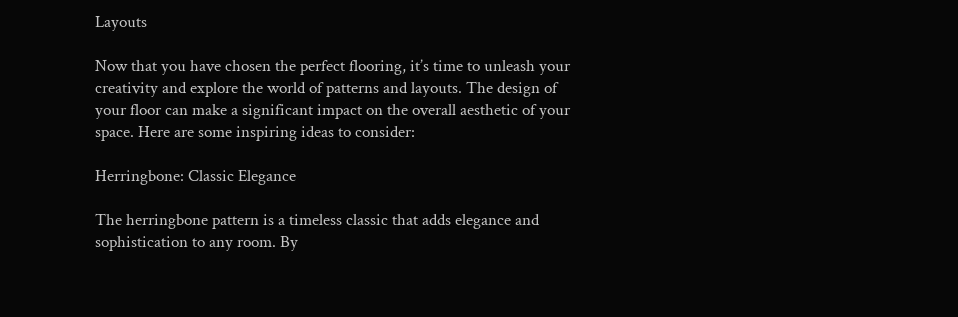Layouts

Now that you have chosen the perfect flooring, it’s time to unleash your creativity and explore the world of patterns and layouts. The design of your floor can make a significant impact on the overall aesthetic of your space. Here are some inspiring ideas to consider:

Herringbone: Classic Elegance

The herringbone pattern is a timeless classic that adds elegance and sophistication to any room. By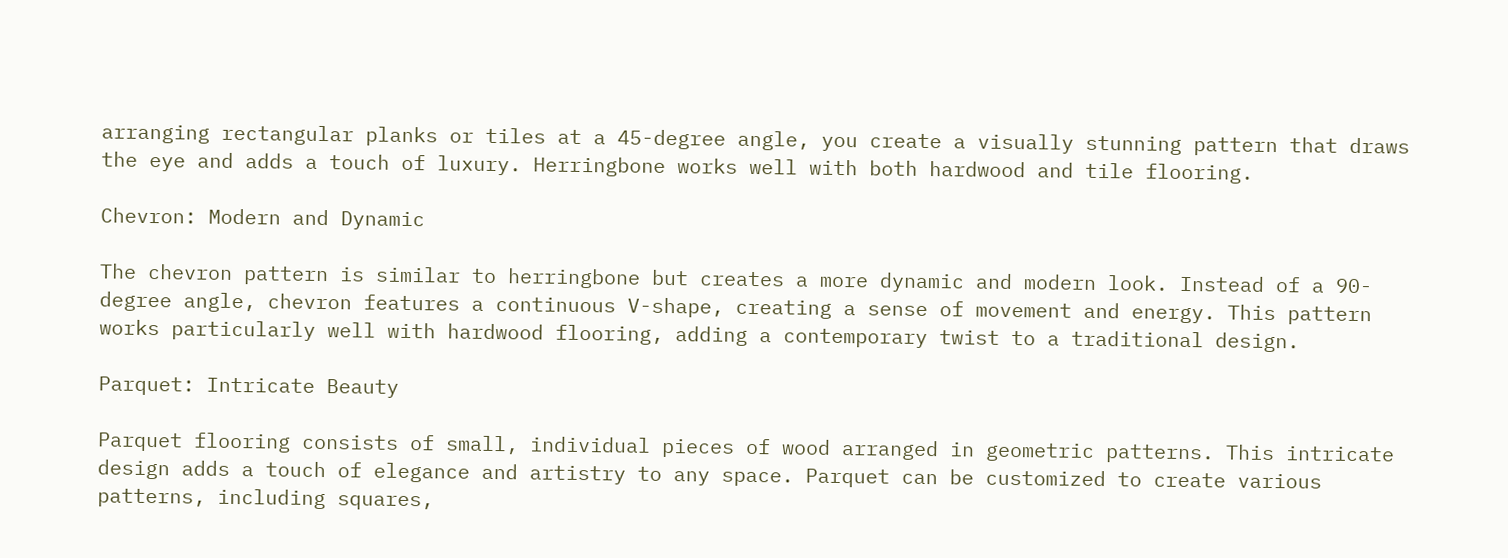arranging rectangular planks or tiles at a 45-degree angle, you create a visually stunning pattern that draws the eye and adds a touch of luxury. Herringbone works well with both hardwood and tile flooring.

Chevron: Modern and Dynamic

The chevron pattern is similar to herringbone but creates a more dynamic and modern look. Instead of a 90-degree angle, chevron features a continuous V-shape, creating a sense of movement and energy. This pattern works particularly well with hardwood flooring, adding a contemporary twist to a traditional design.

Parquet: Intricate Beauty

Parquet flooring consists of small, individual pieces of wood arranged in geometric patterns. This intricate design adds a touch of elegance and artistry to any space. Parquet can be customized to create various patterns, including squares,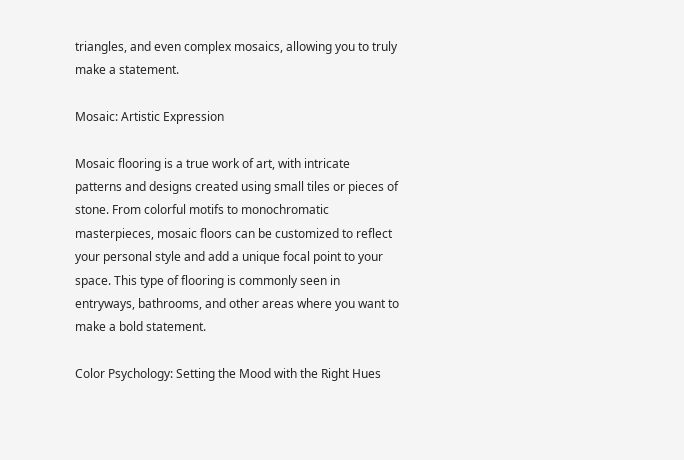triangles, and even complex mosaics, allowing you to truly make a statement.

Mosaic: Artistic Expression

Mosaic flooring is a true work of art, with intricate patterns and designs created using small tiles or pieces of stone. From colorful motifs to monochromatic masterpieces, mosaic floors can be customized to reflect your personal style and add a unique focal point to your space. This type of flooring is commonly seen in entryways, bathrooms, and other areas where you want to make a bold statement.

Color Psychology: Setting the Mood with the Right Hues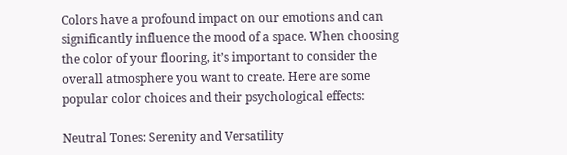Colors have a profound impact on our emotions and can significantly influence the mood of a space. When choosing the color of your flooring, it’s important to consider the overall atmosphere you want to create. Here are some popular color choices and their psychological effects:

Neutral Tones: Serenity and Versatility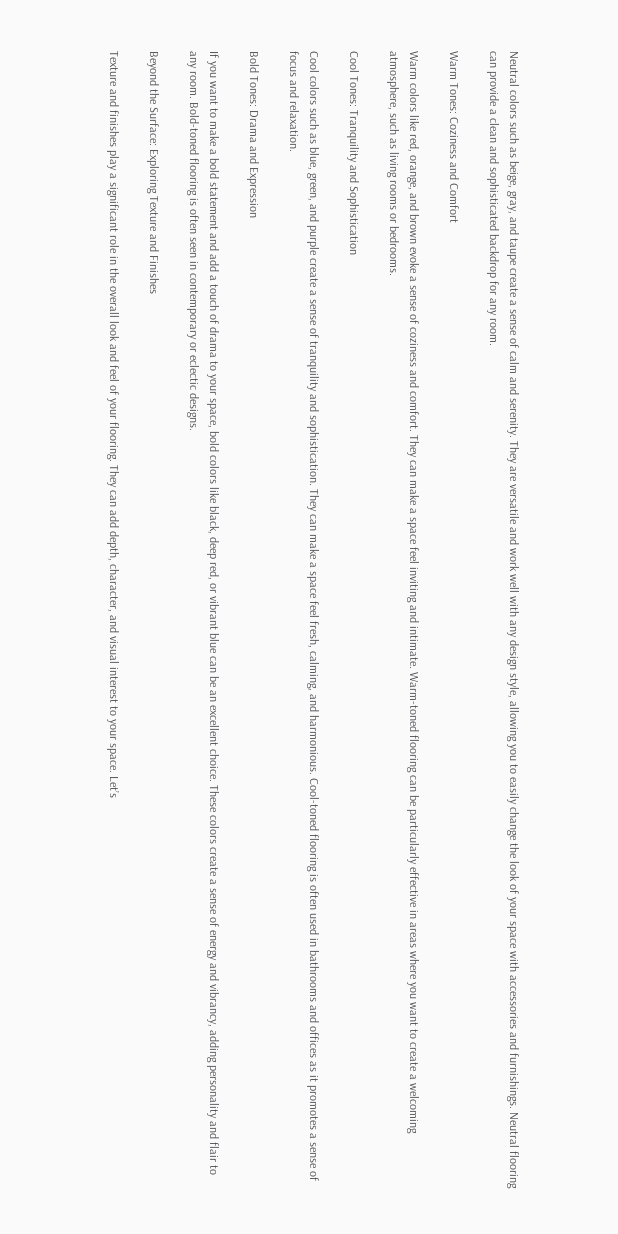Neutral colors such as beige, gray, and taupe create a sense of calm and serenity. They are versatile and work well with any design style, allowing you to easily change the look of your space with accessories and furnishings. Neutral flooring can provide a clean and sophisticated backdrop for any room.

Warm Tones: Coziness and Comfort

Warm colors like red, orange, and brown evoke a sense of coziness and comfort. They can make a space feel inviting and intimate. Warm-toned flooring can be particularly effective in areas where you want to create a welcoming atmosphere, such as living rooms or bedrooms.

Cool Tones: Tranquility and Sophistication

Cool colors such as blue, green, and purple create a sense of tranquility and sophistication. They can make a space feel fresh, calming, and harmonious. Cool-toned flooring is often used in bathrooms and offices as it promotes a sense of focus and relaxation.

Bold Tones: Drama and Expression

If you want to make a bold statement and add a touch of drama to your space, bold colors like black, deep red, or vibrant blue can be an excellent choice. These colors create a sense of energy and vibrancy, adding personality and flair to any room. Bold-toned flooring is often seen in contemporary or eclectic designs.

Beyond the Surface: Exploring Texture and Finishes

Texture and finishes play a significant role in the overall look and feel of your flooring. They can add depth, character, and visual interest to your space. Let’s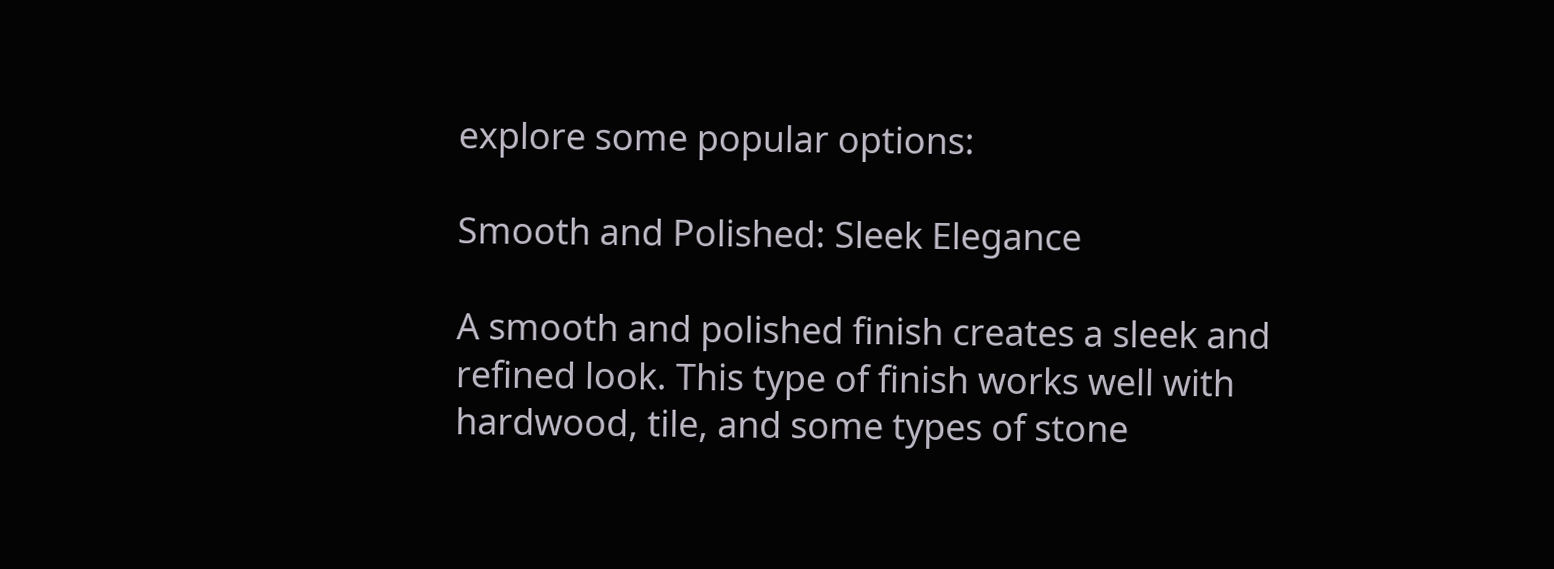explore some popular options:

Smooth and Polished: Sleek Elegance

A smooth and polished finish creates a sleek and refined look. This type of finish works well with hardwood, tile, and some types of stone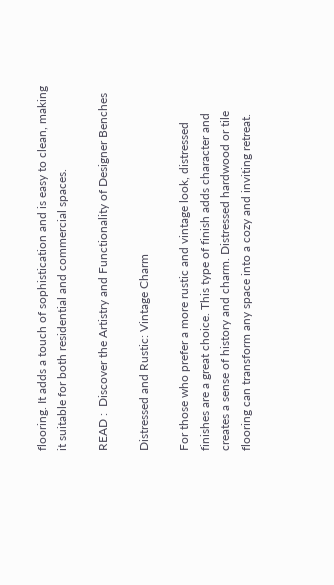flooring. It adds a touch of sophistication and is easy to clean, making it suitable for both residential and commercial spaces.

READ :  Discover the Artistry and Functionality of Designer Benches

Distressed and Rustic: Vintage Charm

For those who prefer a more rustic and vintage look, distressed finishes are a great choice. This type of finish adds character and creates a sense of history and charm. Distressed hardwood or tile flooring can transform any space into a cozy and inviting retreat.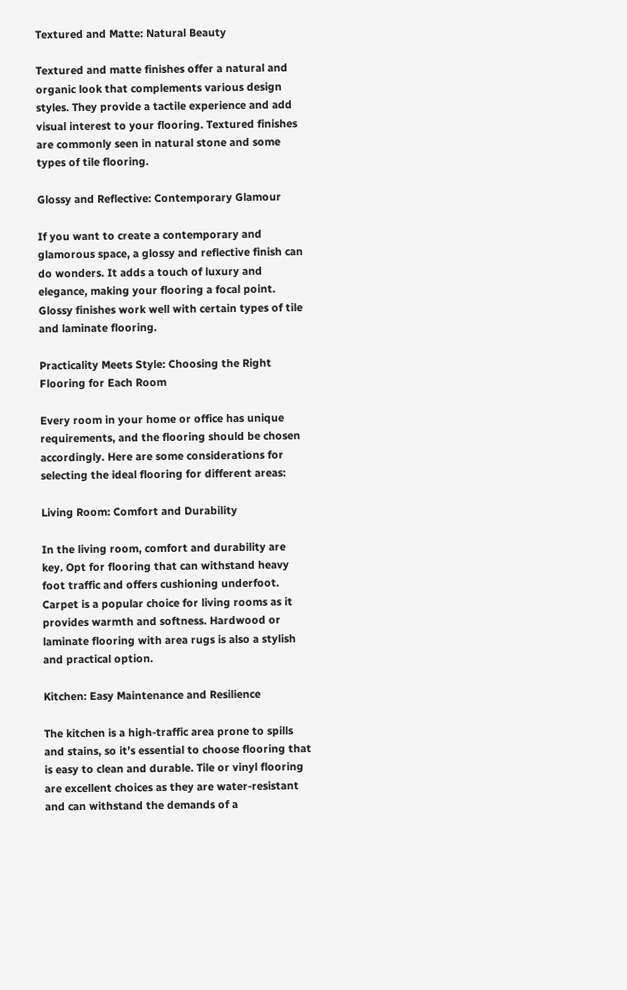Textured and Matte: Natural Beauty

Textured and matte finishes offer a natural and organic look that complements various design styles. They provide a tactile experience and add visual interest to your flooring. Textured finishes are commonly seen in natural stone and some types of tile flooring.

Glossy and Reflective: Contemporary Glamour

If you want to create a contemporary and glamorous space, a glossy and reflective finish can do wonders. It adds a touch of luxury and elegance, making your flooring a focal point. Glossy finishes work well with certain types of tile and laminate flooring.

Practicality Meets Style: Choosing the Right Flooring for Each Room

Every room in your home or office has unique requirements, and the flooring should be chosen accordingly. Here are some considerations for selecting the ideal flooring for different areas:

Living Room: Comfort and Durability

In the living room, comfort and durability are key. Opt for flooring that can withstand heavy foot traffic and offers cushioning underfoot. Carpet is a popular choice for living rooms as it provides warmth and softness. Hardwood or laminate flooring with area rugs is also a stylish and practical option.

Kitchen: Easy Maintenance and Resilience

The kitchen is a high-traffic area prone to spills and stains, so it’s essential to choose flooring that is easy to clean and durable. Tile or vinyl flooring are excellent choices as they are water-resistant and can withstand the demands of a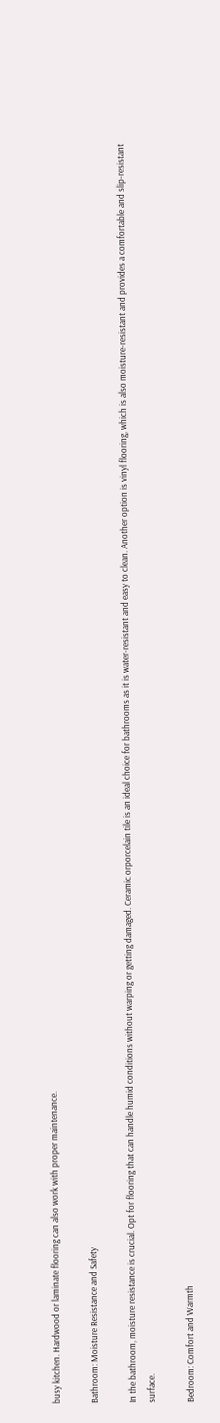busy kitchen. Hardwood or laminate flooring can also work with proper maintenance.

Bathroom: Moisture Resistance and Safety

In the bathroom, moisture resistance is crucial. Opt for flooring that can handle humid conditions without warping or getting damaged. Ceramic orporcelain tile is an ideal choice for bathrooms as it is water-resistant and easy to clean. Another option is vinyl flooring, which is also moisture-resistant and provides a comfortable and slip-resistant surface.

Bedroom: Comfort and Warmth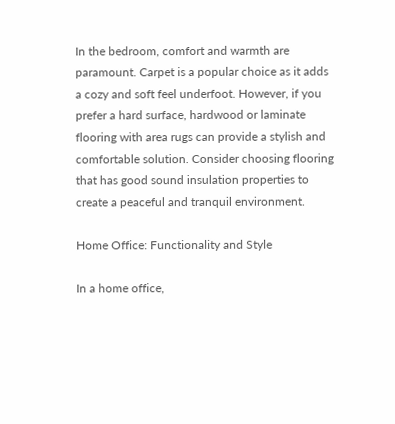In the bedroom, comfort and warmth are paramount. Carpet is a popular choice as it adds a cozy and soft feel underfoot. However, if you prefer a hard surface, hardwood or laminate flooring with area rugs can provide a stylish and comfortable solution. Consider choosing flooring that has good sound insulation properties to create a peaceful and tranquil environment.

Home Office: Functionality and Style

In a home office,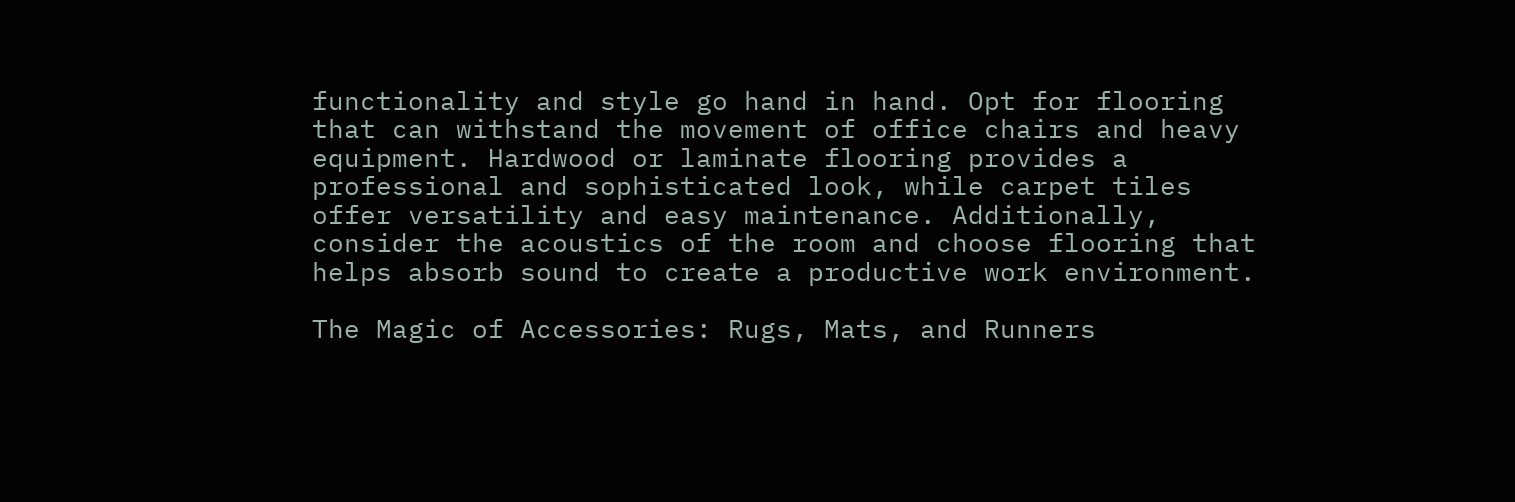functionality and style go hand in hand. Opt for flooring that can withstand the movement of office chairs and heavy equipment. Hardwood or laminate flooring provides a professional and sophisticated look, while carpet tiles offer versatility and easy maintenance. Additionally, consider the acoustics of the room and choose flooring that helps absorb sound to create a productive work environment.

The Magic of Accessories: Rugs, Mats, and Runners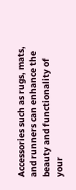Accessories such as rugs, mats, and runners can enhance the beauty and functionality of your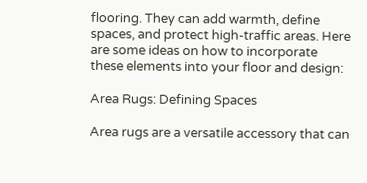flooring. They can add warmth, define spaces, and protect high-traffic areas. Here are some ideas on how to incorporate these elements into your floor and design:

Area Rugs: Defining Spaces

Area rugs are a versatile accessory that can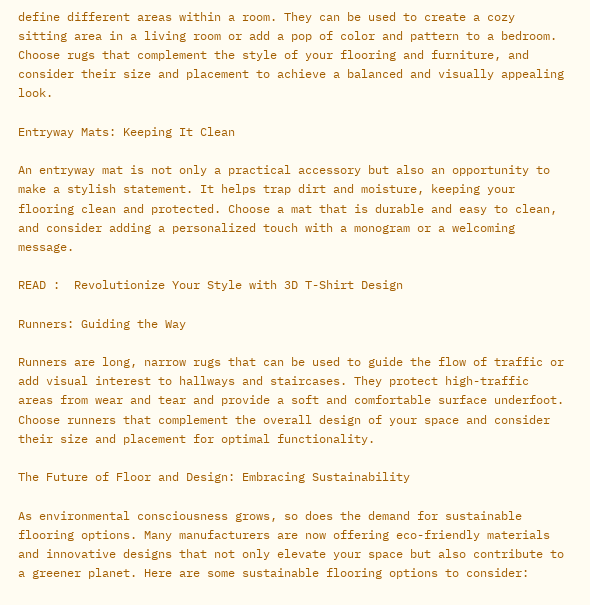define different areas within a room. They can be used to create a cozy sitting area in a living room or add a pop of color and pattern to a bedroom. Choose rugs that complement the style of your flooring and furniture, and consider their size and placement to achieve a balanced and visually appealing look.

Entryway Mats: Keeping It Clean

An entryway mat is not only a practical accessory but also an opportunity to make a stylish statement. It helps trap dirt and moisture, keeping your flooring clean and protected. Choose a mat that is durable and easy to clean, and consider adding a personalized touch with a monogram or a welcoming message.

READ :  Revolutionize Your Style with 3D T-Shirt Design

Runners: Guiding the Way

Runners are long, narrow rugs that can be used to guide the flow of traffic or add visual interest to hallways and staircases. They protect high-traffic areas from wear and tear and provide a soft and comfortable surface underfoot. Choose runners that complement the overall design of your space and consider their size and placement for optimal functionality.

The Future of Floor and Design: Embracing Sustainability

As environmental consciousness grows, so does the demand for sustainable flooring options. Many manufacturers are now offering eco-friendly materials and innovative designs that not only elevate your space but also contribute to a greener planet. Here are some sustainable flooring options to consider: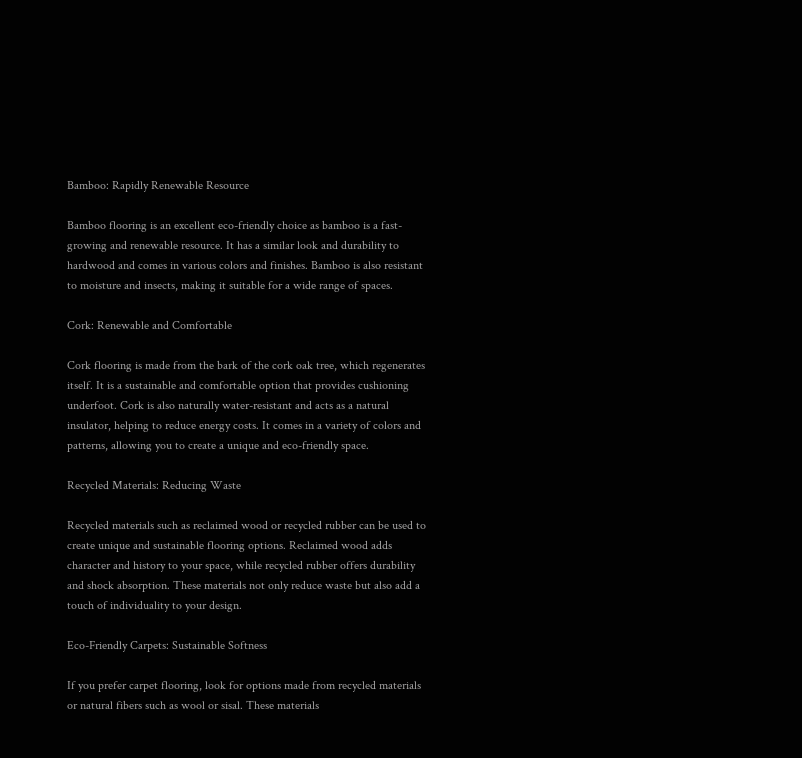Bamboo: Rapidly Renewable Resource

Bamboo flooring is an excellent eco-friendly choice as bamboo is a fast-growing and renewable resource. It has a similar look and durability to hardwood and comes in various colors and finishes. Bamboo is also resistant to moisture and insects, making it suitable for a wide range of spaces.

Cork: Renewable and Comfortable

Cork flooring is made from the bark of the cork oak tree, which regenerates itself. It is a sustainable and comfortable option that provides cushioning underfoot. Cork is also naturally water-resistant and acts as a natural insulator, helping to reduce energy costs. It comes in a variety of colors and patterns, allowing you to create a unique and eco-friendly space.

Recycled Materials: Reducing Waste

Recycled materials such as reclaimed wood or recycled rubber can be used to create unique and sustainable flooring options. Reclaimed wood adds character and history to your space, while recycled rubber offers durability and shock absorption. These materials not only reduce waste but also add a touch of individuality to your design.

Eco-Friendly Carpets: Sustainable Softness

If you prefer carpet flooring, look for options made from recycled materials or natural fibers such as wool or sisal. These materials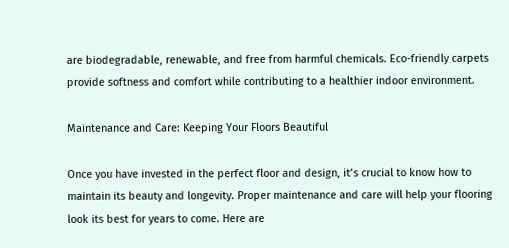are biodegradable, renewable, and free from harmful chemicals. Eco-friendly carpets provide softness and comfort while contributing to a healthier indoor environment.

Maintenance and Care: Keeping Your Floors Beautiful

Once you have invested in the perfect floor and design, it’s crucial to know how to maintain its beauty and longevity. Proper maintenance and care will help your flooring look its best for years to come. Here are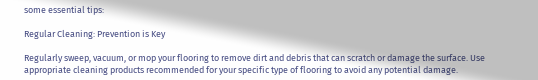some essential tips:

Regular Cleaning: Prevention is Key

Regularly sweep, vacuum, or mop your flooring to remove dirt and debris that can scratch or damage the surface. Use appropriate cleaning products recommended for your specific type of flooring to avoid any potential damage.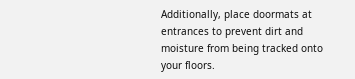Additionally, place doormats at entrances to prevent dirt and moisture from being tracked onto your floors.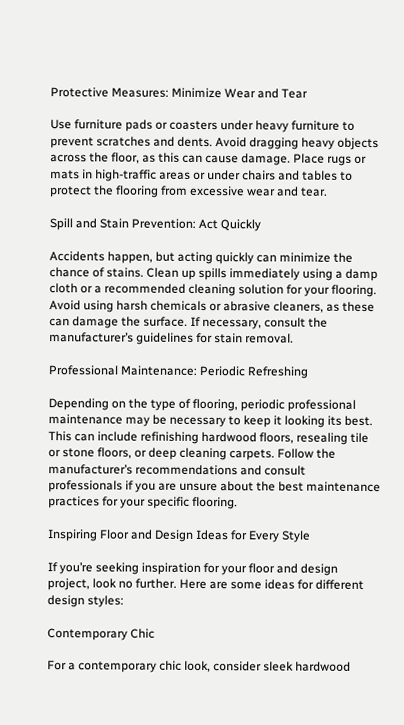Protective Measures: Minimize Wear and Tear

Use furniture pads or coasters under heavy furniture to prevent scratches and dents. Avoid dragging heavy objects across the floor, as this can cause damage. Place rugs or mats in high-traffic areas or under chairs and tables to protect the flooring from excessive wear and tear.

Spill and Stain Prevention: Act Quickly

Accidents happen, but acting quickly can minimize the chance of stains. Clean up spills immediately using a damp cloth or a recommended cleaning solution for your flooring. Avoid using harsh chemicals or abrasive cleaners, as these can damage the surface. If necessary, consult the manufacturer’s guidelines for stain removal.

Professional Maintenance: Periodic Refreshing

Depending on the type of flooring, periodic professional maintenance may be necessary to keep it looking its best. This can include refinishing hardwood floors, resealing tile or stone floors, or deep cleaning carpets. Follow the manufacturer’s recommendations and consult professionals if you are unsure about the best maintenance practices for your specific flooring.

Inspiring Floor and Design Ideas for Every Style

If you’re seeking inspiration for your floor and design project, look no further. Here are some ideas for different design styles:

Contemporary Chic

For a contemporary chic look, consider sleek hardwood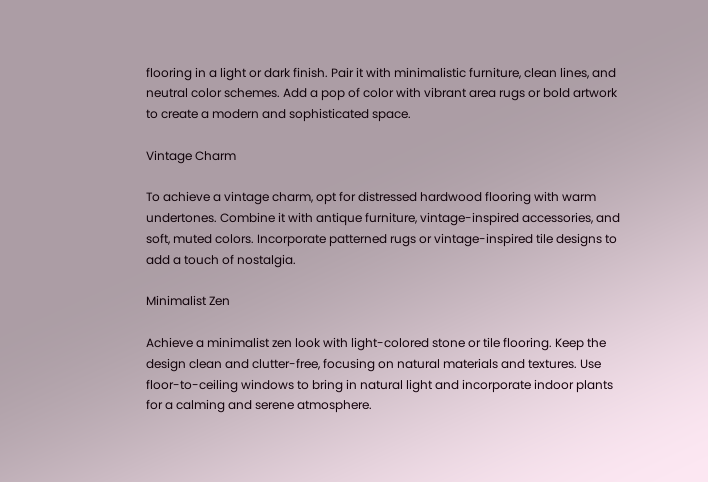flooring in a light or dark finish. Pair it with minimalistic furniture, clean lines, and neutral color schemes. Add a pop of color with vibrant area rugs or bold artwork to create a modern and sophisticated space.

Vintage Charm

To achieve a vintage charm, opt for distressed hardwood flooring with warm undertones. Combine it with antique furniture, vintage-inspired accessories, and soft, muted colors. Incorporate patterned rugs or vintage-inspired tile designs to add a touch of nostalgia.

Minimalist Zen

Achieve a minimalist zen look with light-colored stone or tile flooring. Keep the design clean and clutter-free, focusing on natural materials and textures. Use floor-to-ceiling windows to bring in natural light and incorporate indoor plants for a calming and serene atmosphere.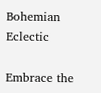Bohemian Eclectic

Embrace the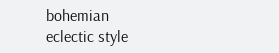bohemian eclectic style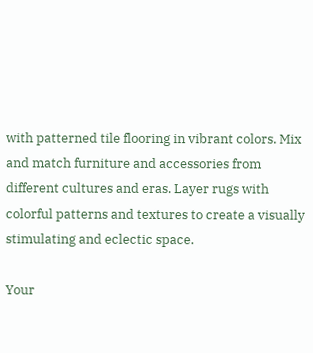with patterned tile flooring in vibrant colors. Mix and match furniture and accessories from different cultures and eras. Layer rugs with colorful patterns and textures to create a visually stimulating and eclectic space.

Your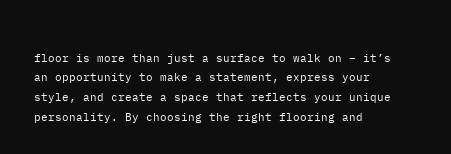floor is more than just a surface to walk on – it’s an opportunity to make a statement, express your style, and create a space that reflects your unique personality. By choosing the right flooring and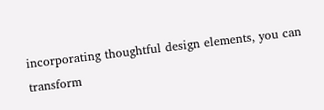incorporating thoughtful design elements, you can transform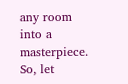any room into a masterpiece. So, let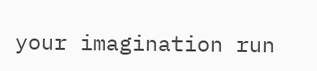your imagination run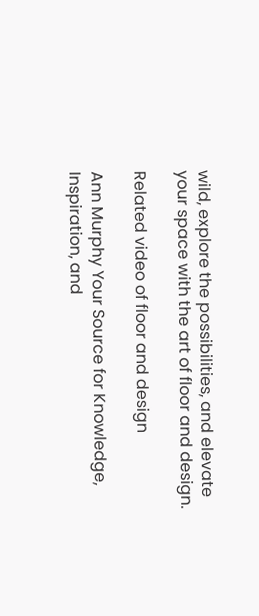wild, explore the possibilities, and elevate your space with the art of floor and design.

Related video of floor and design

Ann Murphy Your Source for Knowledge, Inspiration, and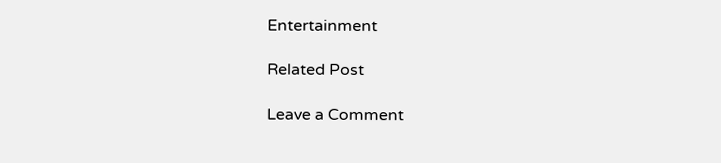Entertainment

Related Post

Leave a Comment